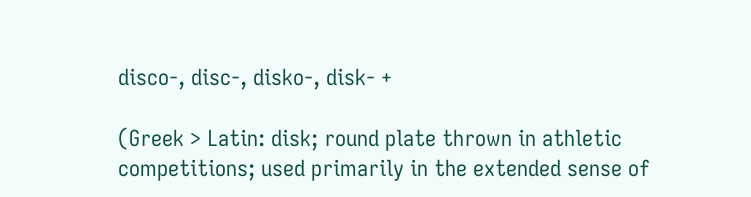disco-, disc-, disko-, disk- +

(Greek > Latin: disk; round plate thrown in athletic competitions; used primarily in the extended sense of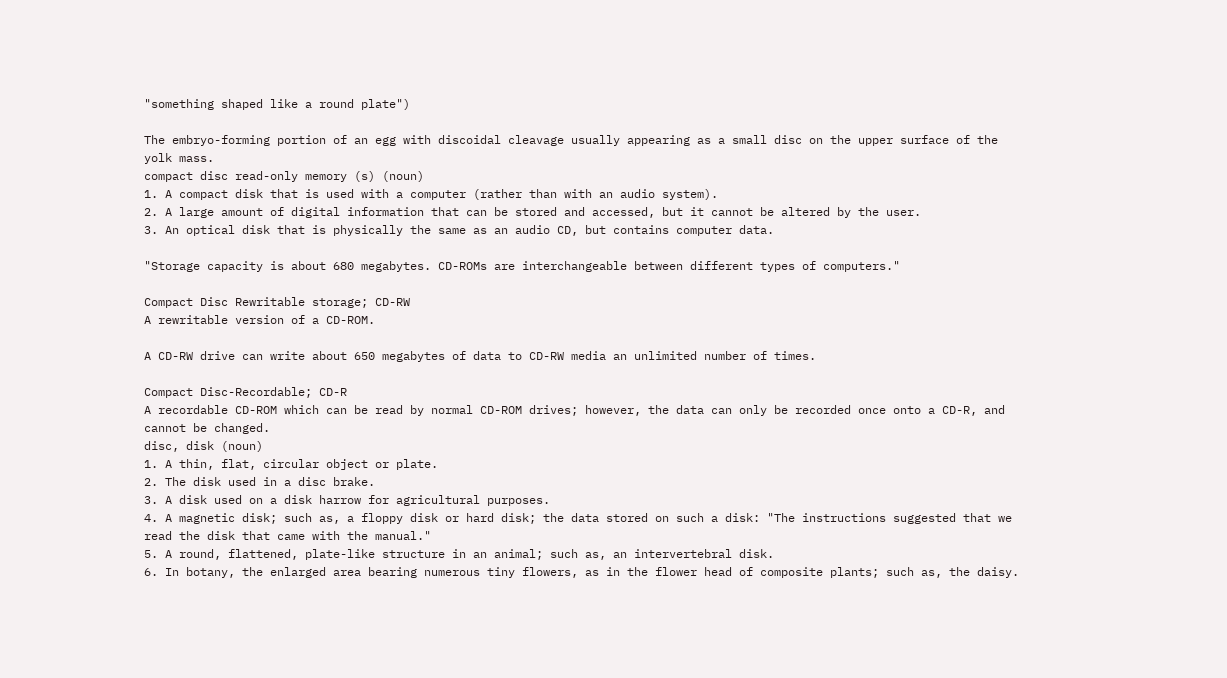"something shaped like a round plate")

The embryo-forming portion of an egg with discoidal cleavage usually appearing as a small disc on the upper surface of the yolk mass.
compact disc read-only memory (s) (noun)
1. A compact disk that is used with a computer (rather than with an audio system).
2. A large amount of digital information that can be stored and accessed, but it cannot be altered by the user.
3. An optical disk that is physically the same as an audio CD, but contains computer data.

"Storage capacity is about 680 megabytes. CD-ROMs are interchangeable between different types of computers."

Compact Disc Rewritable storage; CD-RW
A rewritable version of a CD-ROM.

A CD-RW drive can write about 650 megabytes of data to CD-RW media an unlimited number of times.

Compact Disc-Recordable; CD-R
A recordable CD-ROM which can be read by normal CD-ROM drives; however, the data can only be recorded once onto a CD-R, and cannot be changed.
disc, disk (noun)
1. A thin, flat, circular object or plate.
2. The disk used in a disc brake.
3. A disk used on a disk harrow for agricultural purposes.
4. A magnetic disk; such as, a floppy disk or hard disk; the data stored on such a disk: "The instructions suggested that we read the disk that came with the manual."
5. A round, flattened, plate-like structure in an animal; such as, an intervertebral disk.
6. In botany, the enlarged area bearing numerous tiny flowers, as in the flower head of composite plants; such as, the daisy.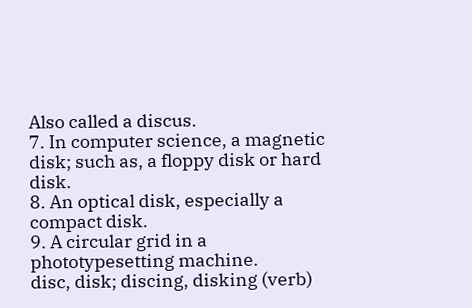Also called a discus.
7. In computer science, a magnetic disk; such as, a floppy disk or hard disk.
8. An optical disk, especially a compact disk.
9. A circular grid in a phototypesetting machine.
disc, disk; discing, disking (verb)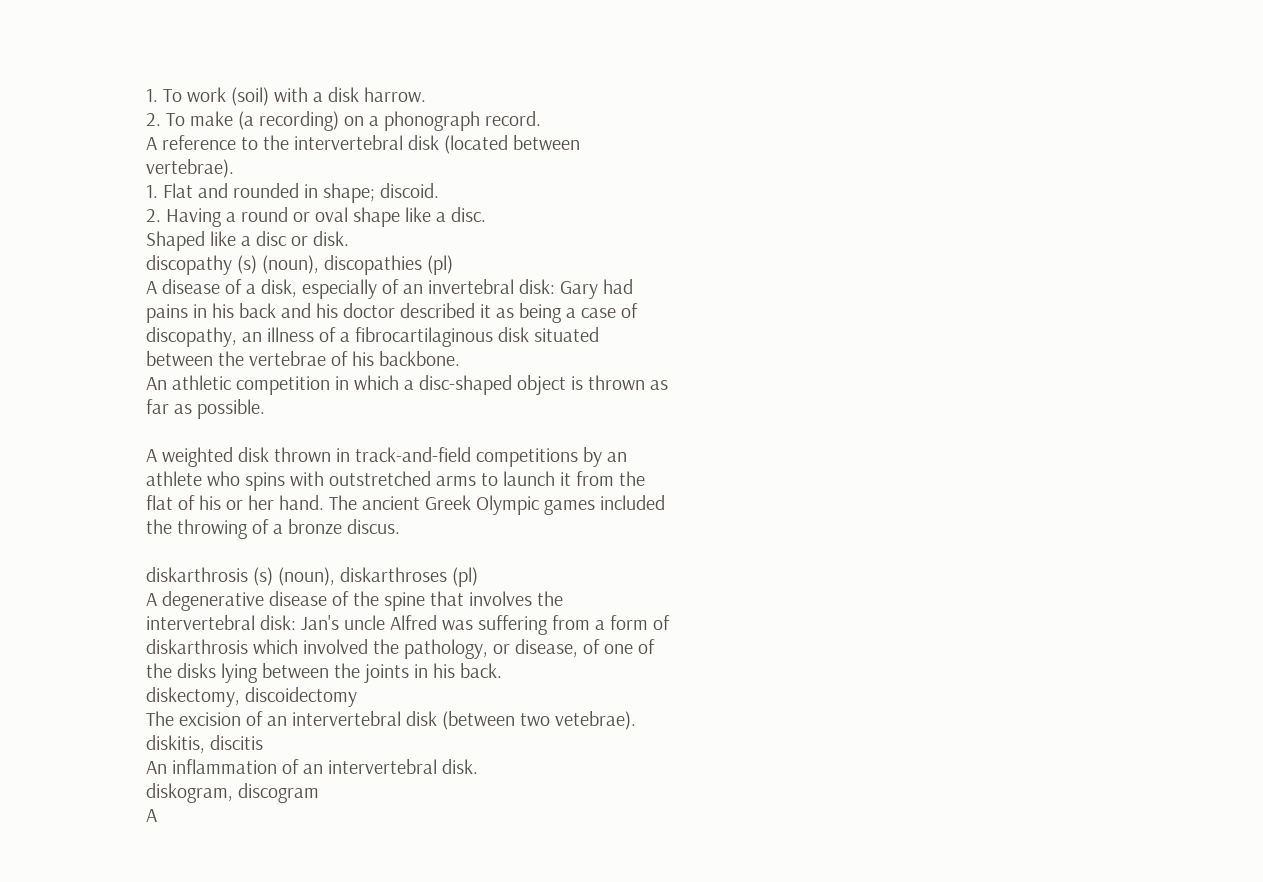1. To work (soil) with a disk harrow.
2. To make (a recording) on a phonograph record.
A reference to the intervertebral disk (located between vertebrae).
1. Flat and rounded in shape; discoid.
2. Having a round or oval shape like a disc.
Shaped like a disc or disk.
discopathy (s) (noun), discopathies (pl)
A disease of a disk, especially of an invertebral disk: Gary had pains in his back and his doctor described it as being a case of discopathy, an illness of a fibrocartilaginous disk situated between the vertebrae of his backbone.
An athletic competition in which a disc-shaped object is thrown as far as possible.

A weighted disk thrown in track-and-field competitions by an athlete who spins with outstretched arms to launch it from the flat of his or her hand. The ancient Greek Olympic games included the throwing of a bronze discus.

diskarthrosis (s) (noun), diskarthroses (pl)
A degenerative disease of the spine that involves the intervertebral disk: Jan's uncle Alfred was suffering from a form of diskarthrosis which involved the pathology, or disease, of one of the disks lying between the joints in his back.
diskectomy, discoidectomy
The excision of an intervertebral disk (between two vetebrae).
diskitis, discitis
An inflammation of an intervertebral disk.
diskogram, discogram
A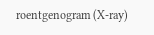roentgenogram (X-ray)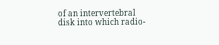of an intervertebral disk into which radio-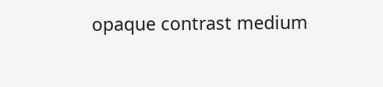opaque contrast medium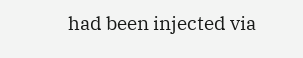had been injected via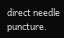direct needle puncture.